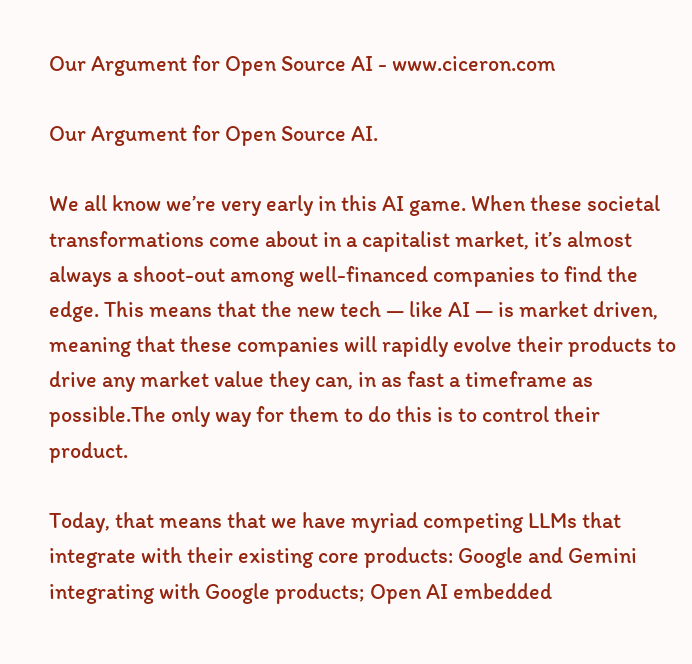Our Argument for Open Source AI - www.ciceron.com

Our Argument for Open Source AI.

We all know we’re very early in this AI game. When these societal transformations come about in a capitalist market, it’s almost always a shoot-out among well-financed companies to find the edge. This means that the new tech — like AI — is market driven, meaning that these companies will rapidly evolve their products to drive any market value they can, in as fast a timeframe as possible.The only way for them to do this is to control their product.

Today, that means that we have myriad competing LLMs that integrate with their existing core products: Google and Gemini integrating with Google products; Open AI embedded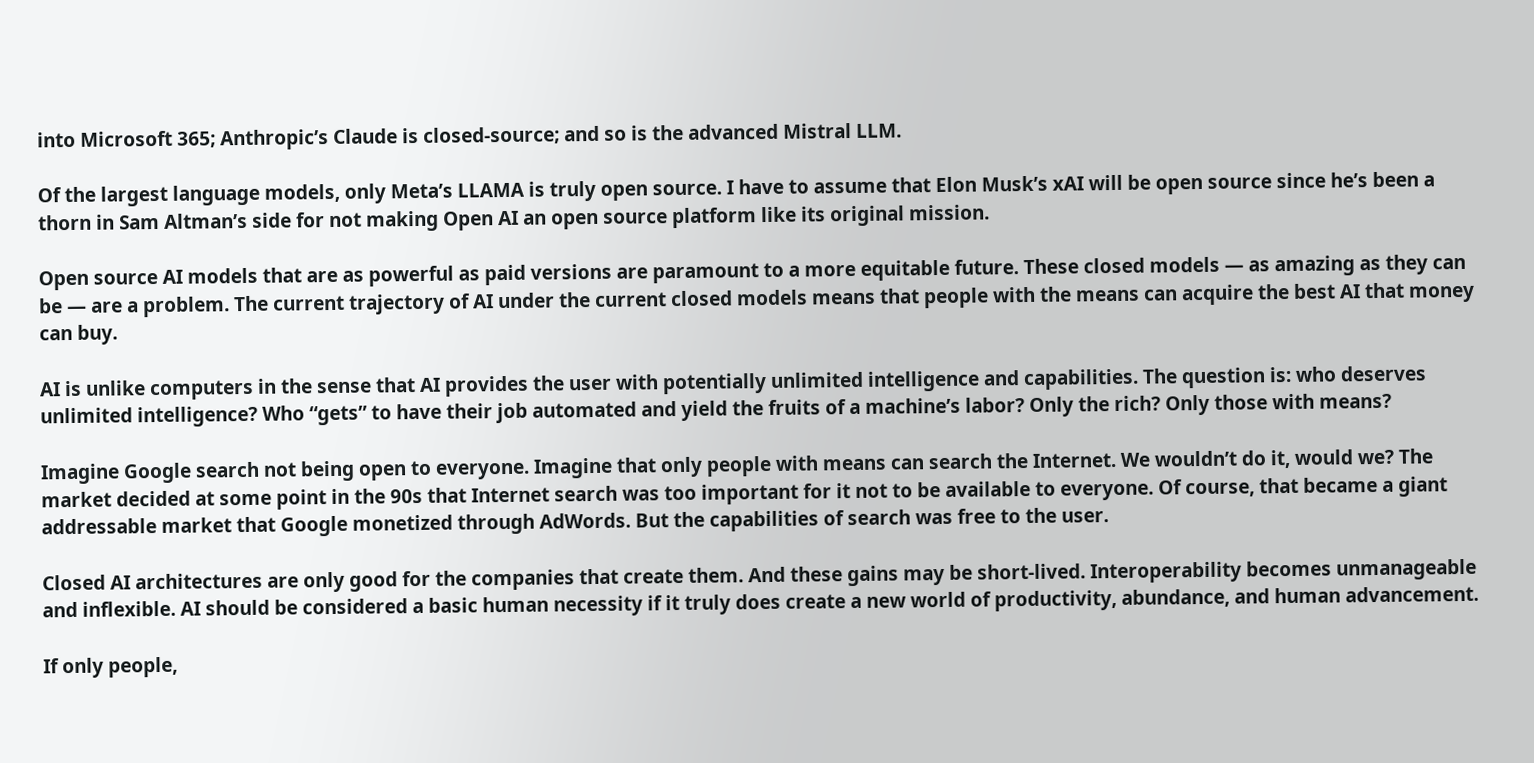into Microsoft 365; Anthropic’s Claude is closed-source; and so is the advanced Mistral LLM.

Of the largest language models, only Meta’s LLAMA is truly open source. I have to assume that Elon Musk’s xAI will be open source since he’s been a thorn in Sam Altman’s side for not making Open AI an open source platform like its original mission.

Open source AI models that are as powerful as paid versions are paramount to a more equitable future. These closed models — as amazing as they can be — are a problem. The current trajectory of AI under the current closed models means that people with the means can acquire the best AI that money can buy.

AI is unlike computers in the sense that AI provides the user with potentially unlimited intelligence and capabilities. The question is: who deserves unlimited intelligence? Who “gets” to have their job automated and yield the fruits of a machine’s labor? Only the rich? Only those with means?

Imagine Google search not being open to everyone. Imagine that only people with means can search the Internet. We wouldn’t do it, would we? The market decided at some point in the 90s that Internet search was too important for it not to be available to everyone. Of course, that became a giant addressable market that Google monetized through AdWords. But the capabilities of search was free to the user.

Closed AI architectures are only good for the companies that create them. And these gains may be short-lived. Interoperability becomes unmanageable and inflexible. AI should be considered a basic human necessity if it truly does create a new world of productivity, abundance, and human advancement.

If only people,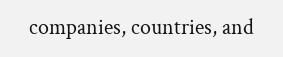companies, countries, and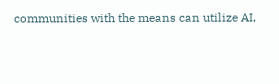communities with the means can utilize AI,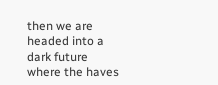then we are headed into a dark future where the haves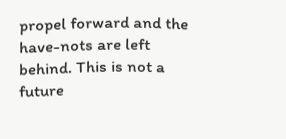propel forward and the have-nots are left behind. This is not a future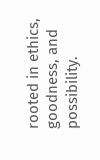rooted in ethics, goodness, and possibility.